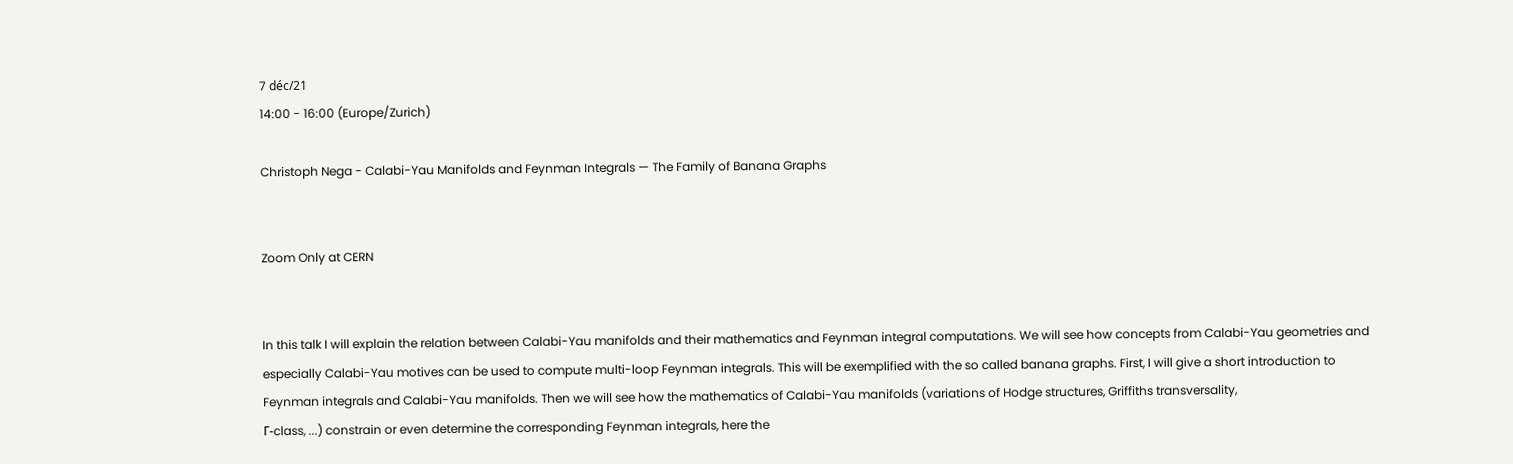7 déc/21
14:00 - 16:00 (Europe/Zurich)

Christoph Nega - Calabi-Yau Manifolds and Feynman Integrals — The Family of Banana Graphs


Zoom Only at CERN


In this talk I will explain the relation between Calabi-Yau manifolds and their mathematics and Feynman integral computations. We will see how concepts from Calabi-Yau geometries and especially Calabi-Yau motives can be used to compute multi-loop Feynman integrals. This will be exemplified with the so called banana graphs. First, I will give a short introduction to Feynman integrals and Calabi-Yau manifolds. Then we will see how the mathematics of Calabi-Yau manifolds (variations of Hodge structures, Griffiths transversality,
Γ-class, ...) constrain or even determine the corresponding Feynman integrals, here the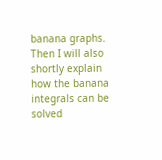banana graphs. Then I will also shortly explain how the banana integrals can be solved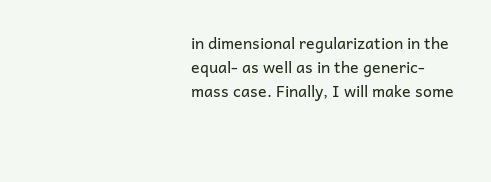in dimensional regularization in the equal- as well as in the generic-mass case. Finally, I will make some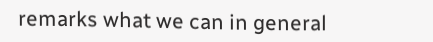remarks what we can in general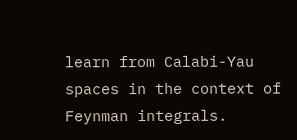learn from Calabi-Yau spaces in the context of Feynman integrals.